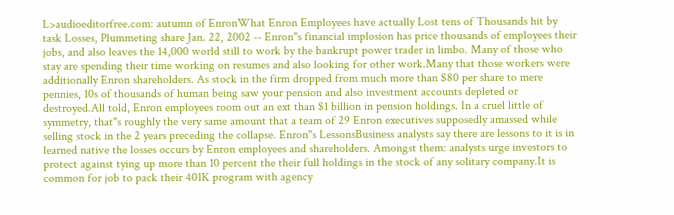L>audioeditorfree.com: autumn of EnronWhat Enron Employees have actually Lost tens of Thousands hit by task Losses, Plummeting share Jan. 22, 2002 -- Enron"s financial implosion has price thousands of employees their jobs, and also leaves the 14,000 world still to work by the bankrupt power trader in limbo. Many of those who stay are spending their time working on resumes and also looking for other work.Many that those workers were additionally Enron shareholders. As stock in the firm dropped from much more than $80 per share to mere pennies, 10s of thousands of human being saw your pension and also investment accounts depleted or destroyed.All told, Enron employees room out an ext than $1 billion in pension holdings. In a cruel little of symmetry, that"s roughly the very same amount that a team of 29 Enron executives supposedly amassed while selling stock in the 2 years preceding the collapse. Enron"s LessonsBusiness analysts say there are lessons to it is in learned native the losses occurs by Enron employees and shareholders. Amongst them: analysts urge investors to protect against tying up more than 10 percent the their full holdings in the stock of any solitary company.It is common for job to pack their 401K program with agency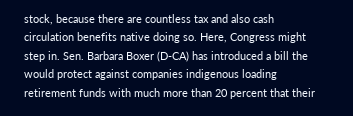stock, because there are countless tax and also cash circulation benefits native doing so. Here, Congress might step in. Sen. Barbara Boxer (D-CA) has introduced a bill the would protect against companies indigenous loading retirement funds with much more than 20 percent that their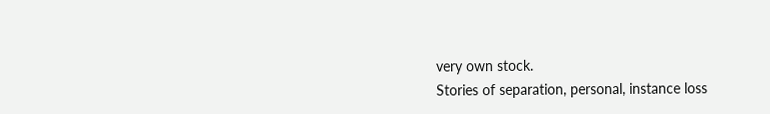very own stock.
Stories of separation, personal, instance loss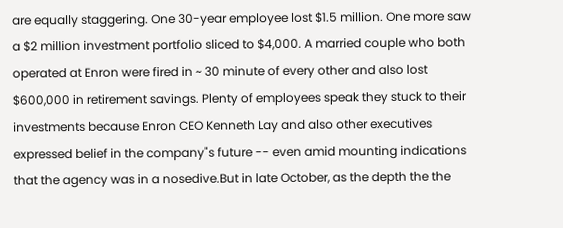are equally staggering. One 30-year employee lost $1.5 million. One more saw a $2 million investment portfolio sliced to $4,000. A married couple who both operated at Enron were fired in ~ 30 minute of every other and also lost $600,000 in retirement savings. Plenty of employees speak they stuck to their investments because Enron CEO Kenneth Lay and also other executives expressed belief in the company"s future -- even amid mounting indications that the agency was in a nosedive.But in late October, as the depth the the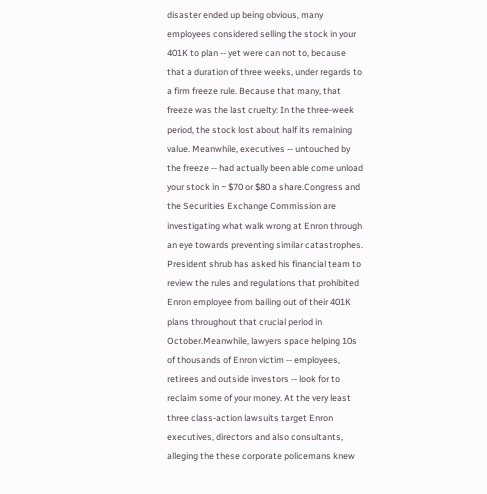disaster ended up being obvious, many employees considered selling the stock in your 401K to plan -- yet were can not to, because that a duration of three weeks, under regards to a firm freeze rule. Because that many, that freeze was the last cruelty: In the three-week period, the stock lost about half its remaining value. Meanwhile, executives -- untouched by the freeze -- had actually been able come unload your stock in ~ $70 or $80 a share.Congress and the Securities Exchange Commission are investigating what walk wrong at Enron through an eye towards preventing similar catastrophes. President shrub has asked his financial team to review the rules and regulations that prohibited Enron employee from bailing out of their 401K plans throughout that crucial period in October.Meanwhile, lawyers space helping 10s of thousands of Enron victim -- employees, retirees and outside investors -- look for to reclaim some of your money. At the very least three class-action lawsuits target Enron executives, directors and also consultants, alleging the these corporate policemans knew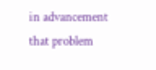in advancement that problem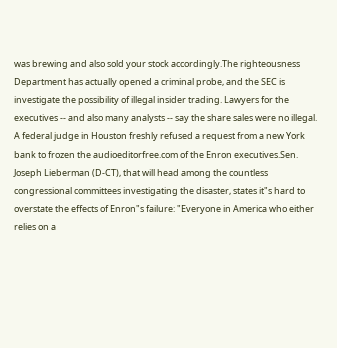was brewing and also sold your stock accordingly.The righteousness Department has actually opened a criminal probe, and the SEC is investigate the possibility of illegal insider trading. Lawyers for the executives -- and also many analysts -- say the share sales were no illegal. A federal judge in Houston freshly refused a request from a new York bank to frozen the audioeditorfree.com of the Enron executives.Sen. Joseph Lieberman (D-CT), that will head among the countless congressional committees investigating the disaster, states it"s hard to overstate the effects of Enron"s failure: "Everyone in America who either relies on a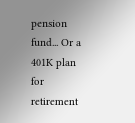pension fund... Or a 401K plan for retirement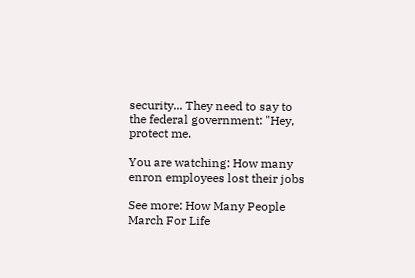security... They need to say to the federal government: "Hey, protect me.

You are watching: How many enron employees lost their jobs

See more: How Many People March For Life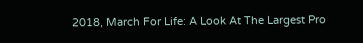2018, March For Life: A Look At The Largest Pro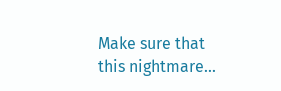Make sure that this nightmare...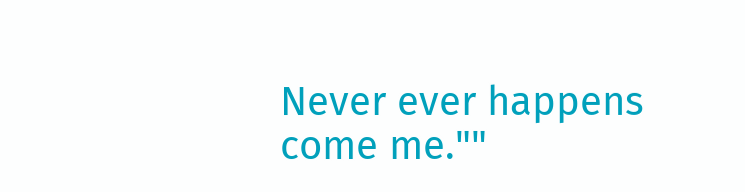Never ever happens come me.""